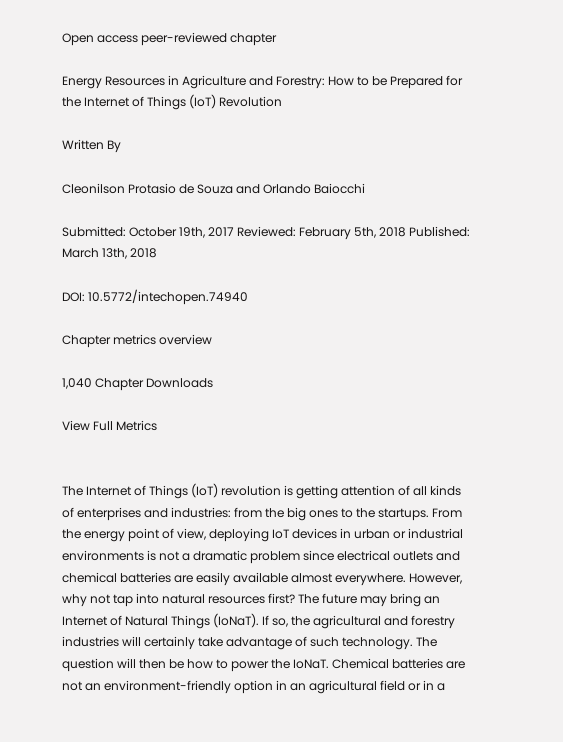Open access peer-reviewed chapter

Energy Resources in Agriculture and Forestry: How to be Prepared for the Internet of Things (IoT) Revolution

Written By

Cleonilson Protasio de Souza and Orlando Baiocchi

Submitted: October 19th, 2017 Reviewed: February 5th, 2018 Published: March 13th, 2018

DOI: 10.5772/intechopen.74940

Chapter metrics overview

1,040 Chapter Downloads

View Full Metrics


The Internet of Things (IoT) revolution is getting attention of all kinds of enterprises and industries: from the big ones to the startups. From the energy point of view, deploying IoT devices in urban or industrial environments is not a dramatic problem since electrical outlets and chemical batteries are easily available almost everywhere. However, why not tap into natural resources first? The future may bring an Internet of Natural Things (IoNaT). If so, the agricultural and forestry industries will certainly take advantage of such technology. The question will then be how to power the IoNaT. Chemical batteries are not an environment-friendly option in an agricultural field or in a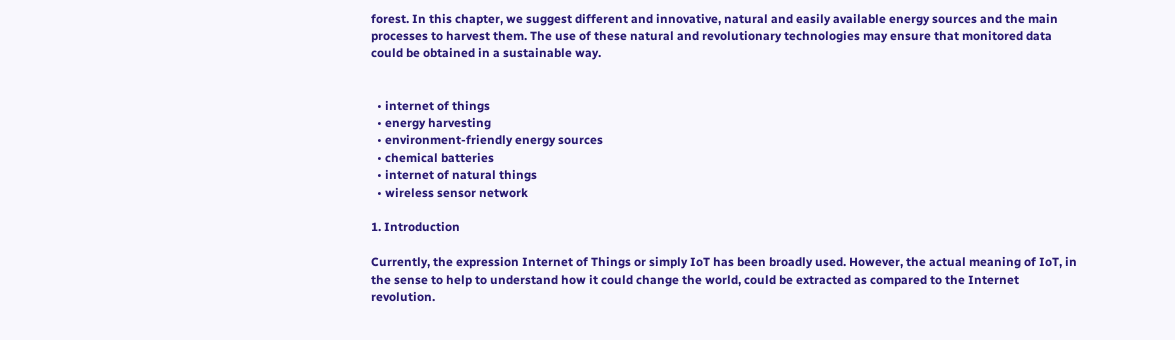forest. In this chapter, we suggest different and innovative, natural and easily available energy sources and the main processes to harvest them. The use of these natural and revolutionary technologies may ensure that monitored data could be obtained in a sustainable way.


  • internet of things
  • energy harvesting
  • environment-friendly energy sources
  • chemical batteries
  • internet of natural things
  • wireless sensor network

1. Introduction

Currently, the expression Internet of Things or simply IoT has been broadly used. However, the actual meaning of IoT, in the sense to help to understand how it could change the world, could be extracted as compared to the Internet revolution.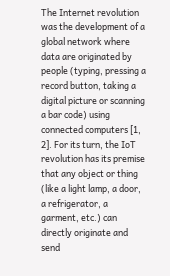The Internet revolution was the development of a global network where data are originated by people (typing, pressing a record button, taking a digital picture or scanning a bar code) using connected computers [1, 2]. For its turn, the IoT revolution has its premise that any object or thing (like a light lamp, a door, a refrigerator, a garment, etc.) can directly originate and send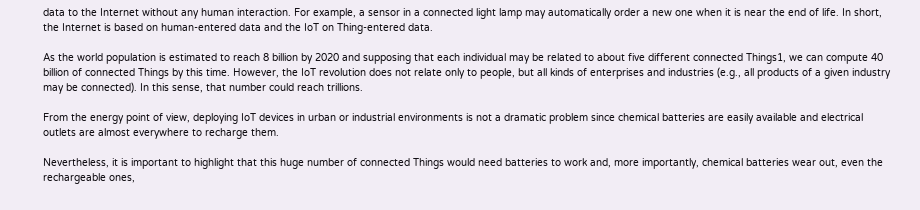data to the Internet without any human interaction. For example, a sensor in a connected light lamp may automatically order a new one when it is near the end of life. In short, the Internet is based on human-entered data and the IoT on Thing-entered data.

As the world population is estimated to reach 8 billion by 2020 and supposing that each individual may be related to about five different connected Things1, we can compute 40 billion of connected Things by this time. However, the IoT revolution does not relate only to people, but all kinds of enterprises and industries (e.g., all products of a given industry may be connected). In this sense, that number could reach trillions.

From the energy point of view, deploying IoT devices in urban or industrial environments is not a dramatic problem since chemical batteries are easily available and electrical outlets are almost everywhere to recharge them.

Nevertheless, it is important to highlight that this huge number of connected Things would need batteries to work and, more importantly, chemical batteries wear out, even the rechargeable ones,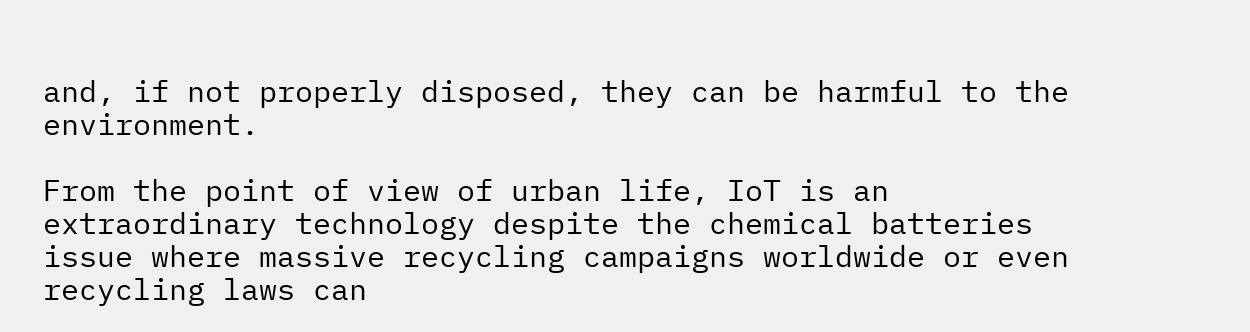and, if not properly disposed, they can be harmful to the environment.

From the point of view of urban life, IoT is an extraordinary technology despite the chemical batteries issue where massive recycling campaigns worldwide or even recycling laws can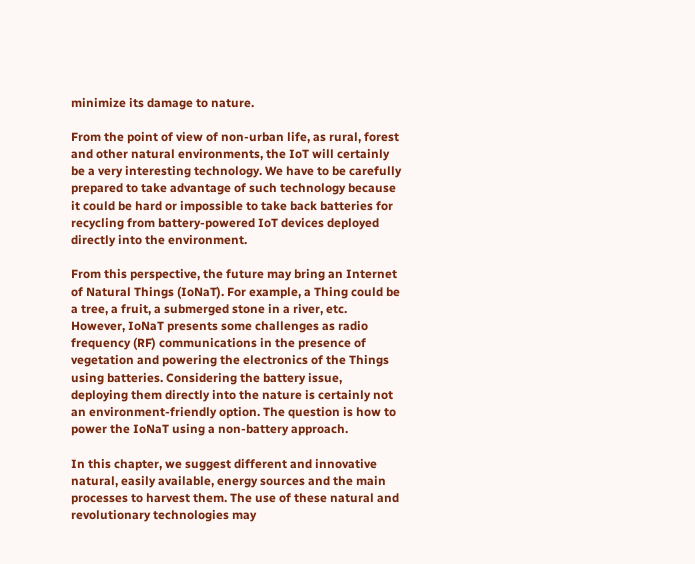minimize its damage to nature.

From the point of view of non-urban life, as rural, forest and other natural environments, the IoT will certainly be a very interesting technology. We have to be carefully prepared to take advantage of such technology because it could be hard or impossible to take back batteries for recycling from battery-powered IoT devices deployed directly into the environment.

From this perspective, the future may bring an Internet of Natural Things (IoNaT). For example, a Thing could be a tree, a fruit, a submerged stone in a river, etc. However, IoNaT presents some challenges as radio frequency (RF) communications in the presence of vegetation and powering the electronics of the Things using batteries. Considering the battery issue, deploying them directly into the nature is certainly not an environment-friendly option. The question is how to power the IoNaT using a non-battery approach.

In this chapter, we suggest different and innovative natural, easily available, energy sources and the main processes to harvest them. The use of these natural and revolutionary technologies may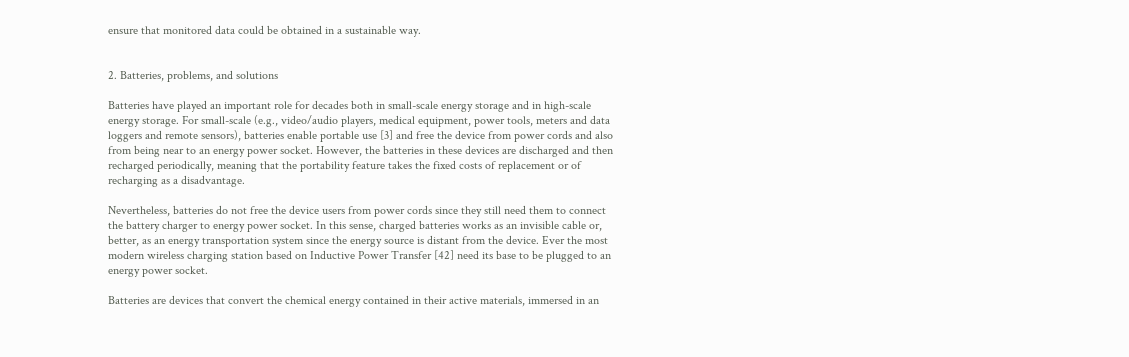ensure that monitored data could be obtained in a sustainable way.


2. Batteries, problems, and solutions

Batteries have played an important role for decades both in small-scale energy storage and in high-scale energy storage. For small-scale (e.g., video/audio players, medical equipment, power tools, meters and data loggers and remote sensors), batteries enable portable use [3] and free the device from power cords and also from being near to an energy power socket. However, the batteries in these devices are discharged and then recharged periodically, meaning that the portability feature takes the fixed costs of replacement or of recharging as a disadvantage.

Nevertheless, batteries do not free the device users from power cords since they still need them to connect the battery charger to energy power socket. In this sense, charged batteries works as an invisible cable or, better, as an energy transportation system since the energy source is distant from the device. Ever the most modern wireless charging station based on Inductive Power Transfer [42] need its base to be plugged to an energy power socket.

Batteries are devices that convert the chemical energy contained in their active materials, immersed in an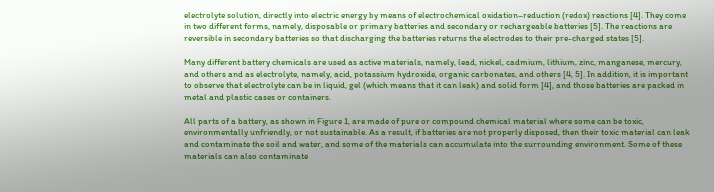electrolyte solution, directly into electric energy by means of electrochemical oxidation–reduction (redox) reactions [4]. They come in two different forms, namely, disposable or primary batteries and secondary or rechargeable batteries [5]. The reactions are reversible in secondary batteries so that discharging the batteries returns the electrodes to their pre-charged states [5].

Many different battery chemicals are used as active materials, namely, lead, nickel, cadmium, lithium, zinc, manganese, mercury, and others and as electrolyte, namely, acid, potassium hydroxide, organic carbonates, and others [4, 5]. In addition, it is important to observe that electrolyte can be in liquid, gel (which means that it can leak) and solid form [4], and those batteries are packed in metal and plastic cases or containers.

All parts of a battery, as shown in Figure 1, are made of pure or compound chemical material where some can be toxic, environmentally unfriendly, or not sustainable. As a result, if batteries are not properly disposed, then their toxic material can leak and contaminate the soil and water, and some of the materials can accumulate into the surrounding environment. Some of these materials can also contaminate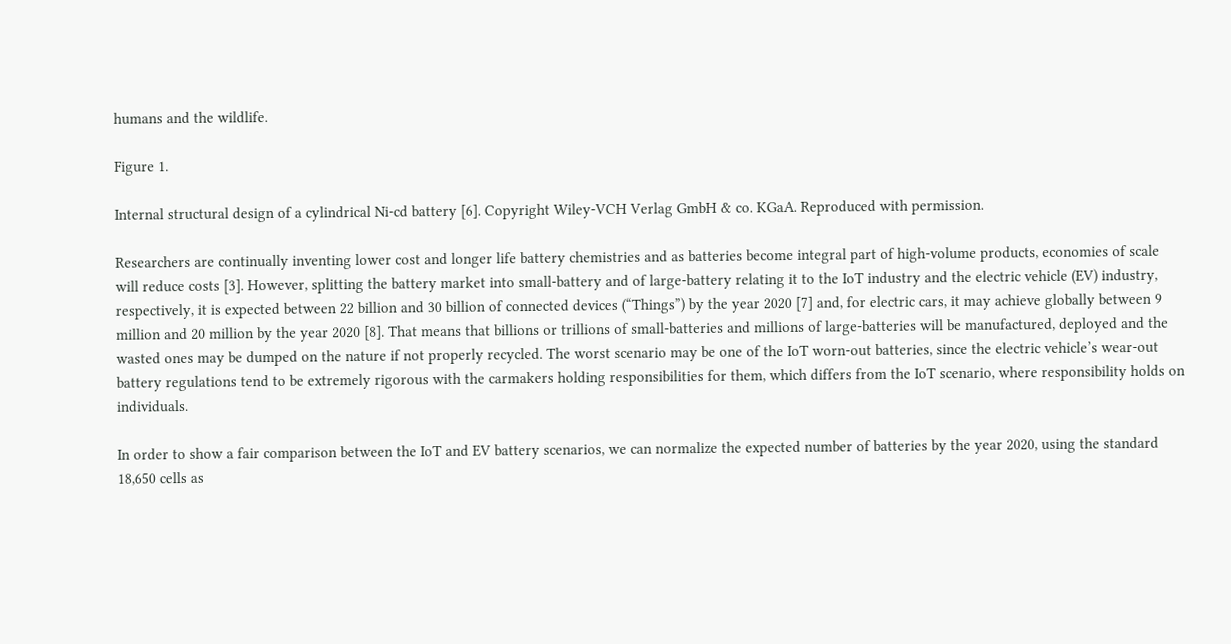humans and the wildlife.

Figure 1.

Internal structural design of a cylindrical Ni-cd battery [6]. Copyright Wiley-VCH Verlag GmbH & co. KGaA. Reproduced with permission.

Researchers are continually inventing lower cost and longer life battery chemistries and as batteries become integral part of high-volume products, economies of scale will reduce costs [3]. However, splitting the battery market into small-battery and of large-battery relating it to the IoT industry and the electric vehicle (EV) industry, respectively, it is expected between 22 billion and 30 billion of connected devices (“Things”) by the year 2020 [7] and, for electric cars, it may achieve globally between 9 million and 20 million by the year 2020 [8]. That means that billions or trillions of small-batteries and millions of large-batteries will be manufactured, deployed and the wasted ones may be dumped on the nature if not properly recycled. The worst scenario may be one of the IoT worn-out batteries, since the electric vehicle’s wear-out battery regulations tend to be extremely rigorous with the carmakers holding responsibilities for them, which differs from the IoT scenario, where responsibility holds on individuals.

In order to show a fair comparison between the IoT and EV battery scenarios, we can normalize the expected number of batteries by the year 2020, using the standard 18,650 cells as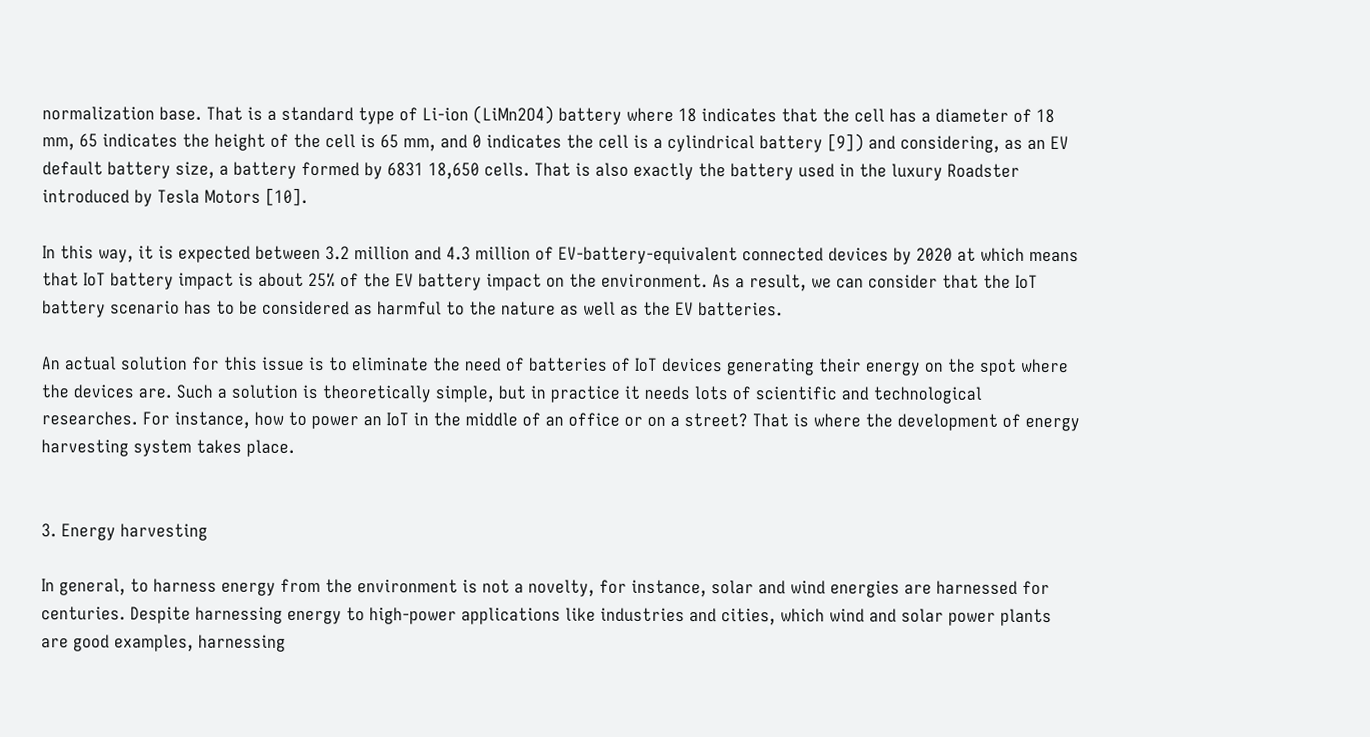normalization base. That is a standard type of Li-ion (LiMn2O4) battery where 18 indicates that the cell has a diameter of 18 mm, 65 indicates the height of the cell is 65 mm, and 0 indicates the cell is a cylindrical battery [9]) and considering, as an EV default battery size, a battery formed by 6831 18,650 cells. That is also exactly the battery used in the luxury Roadster introduced by Tesla Motors [10].

In this way, it is expected between 3.2 million and 4.3 million of EV-battery-equivalent connected devices by 2020 at which means that IoT battery impact is about 25% of the EV battery impact on the environment. As a result, we can consider that the IoT battery scenario has to be considered as harmful to the nature as well as the EV batteries.

An actual solution for this issue is to eliminate the need of batteries of IoT devices generating their energy on the spot where the devices are. Such a solution is theoretically simple, but in practice it needs lots of scientific and technological researches. For instance, how to power an IoT in the middle of an office or on a street? That is where the development of energy harvesting system takes place.


3. Energy harvesting

In general, to harness energy from the environment is not a novelty, for instance, solar and wind energies are harnessed for centuries. Despite harnessing energy to high-power applications like industries and cities, which wind and solar power plants are good examples, harnessing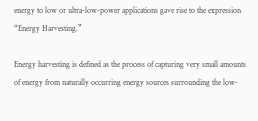energy to low or ultra-low-power applications gave rise to the expression “Energy Harvesting.”

Energy harvesting is defined as the process of capturing very small amounts of energy from naturally occurring energy sources surrounding the low-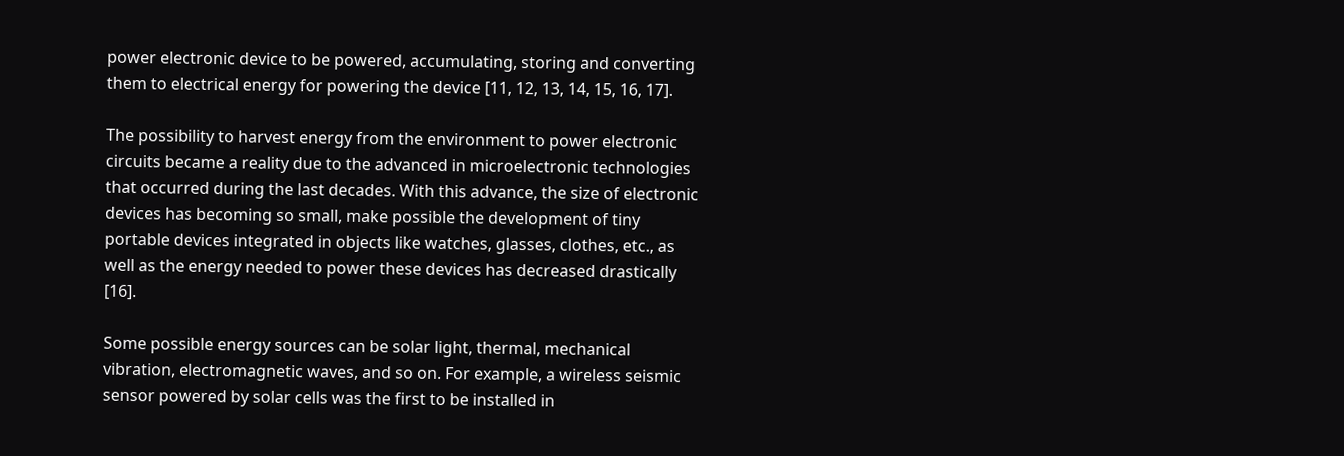power electronic device to be powered, accumulating, storing and converting them to electrical energy for powering the device [11, 12, 13, 14, 15, 16, 17].

The possibility to harvest energy from the environment to power electronic circuits became a reality due to the advanced in microelectronic technologies that occurred during the last decades. With this advance, the size of electronic devices has becoming so small, make possible the development of tiny portable devices integrated in objects like watches, glasses, clothes, etc., as well as the energy needed to power these devices has decreased drastically [16].

Some possible energy sources can be solar light, thermal, mechanical vibration, electromagnetic waves, and so on. For example, a wireless seismic sensor powered by solar cells was the first to be installed in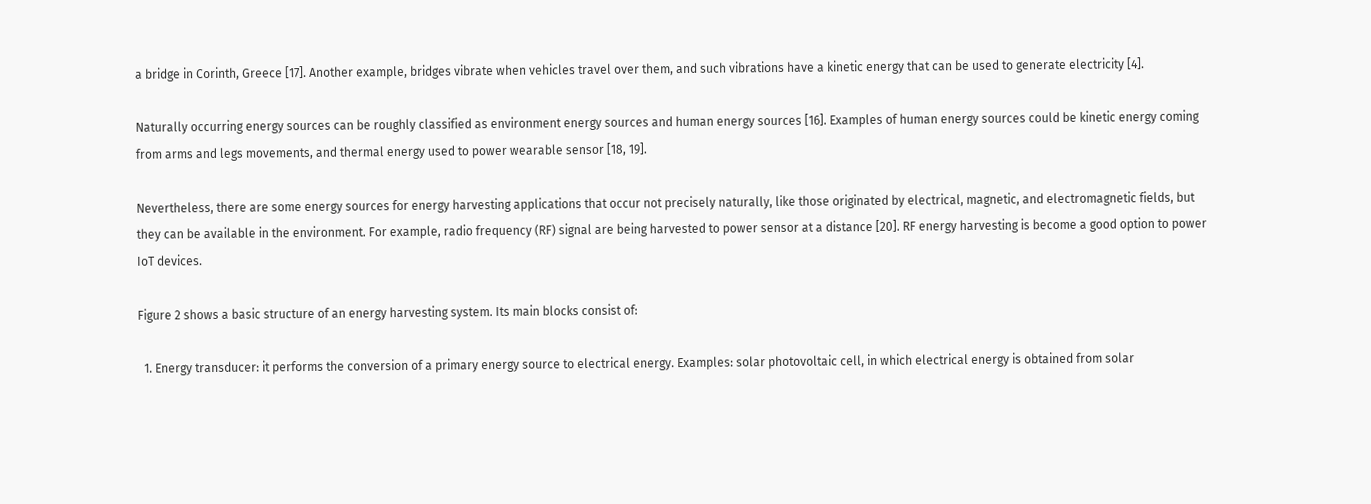a bridge in Corinth, Greece [17]. Another example, bridges vibrate when vehicles travel over them, and such vibrations have a kinetic energy that can be used to generate electricity [4].

Naturally occurring energy sources can be roughly classified as environment energy sources and human energy sources [16]. Examples of human energy sources could be kinetic energy coming from arms and legs movements, and thermal energy used to power wearable sensor [18, 19].

Nevertheless, there are some energy sources for energy harvesting applications that occur not precisely naturally, like those originated by electrical, magnetic, and electromagnetic fields, but they can be available in the environment. For example, radio frequency (RF) signal are being harvested to power sensor at a distance [20]. RF energy harvesting is become a good option to power IoT devices.

Figure 2 shows a basic structure of an energy harvesting system. Its main blocks consist of:

  1. Energy transducer: it performs the conversion of a primary energy source to electrical energy. Examples: solar photovoltaic cell, in which electrical energy is obtained from solar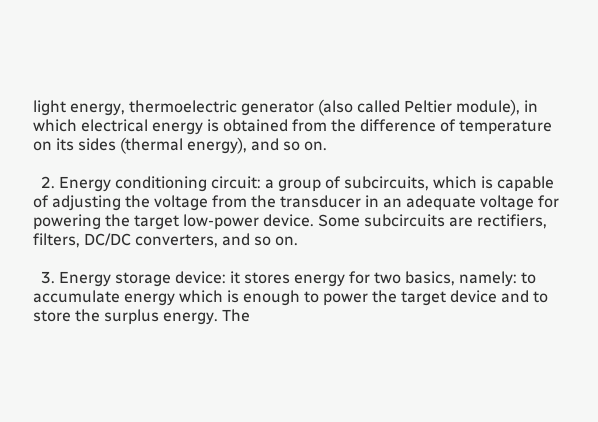light energy, thermoelectric generator (also called Peltier module), in which electrical energy is obtained from the difference of temperature on its sides (thermal energy), and so on.

  2. Energy conditioning circuit: a group of subcircuits, which is capable of adjusting the voltage from the transducer in an adequate voltage for powering the target low-power device. Some subcircuits are rectifiers, filters, DC/DC converters, and so on.

  3. Energy storage device: it stores energy for two basics, namely: to accumulate energy which is enough to power the target device and to store the surplus energy. The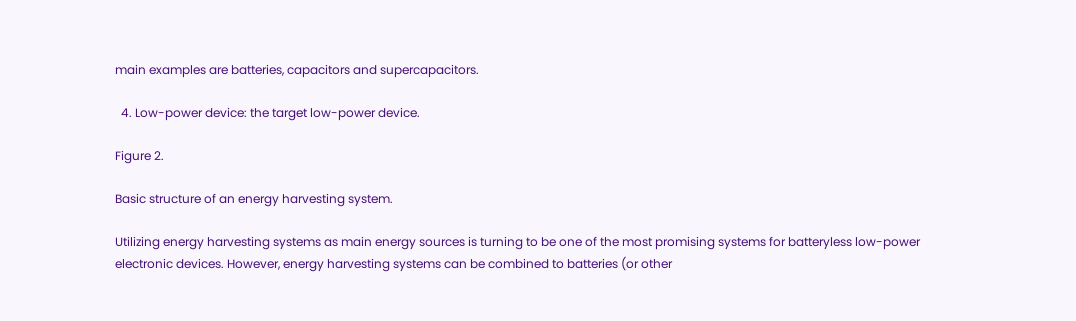main examples are batteries, capacitors and supercapacitors.

  4. Low-power device: the target low-power device.

Figure 2.

Basic structure of an energy harvesting system.

Utilizing energy harvesting systems as main energy sources is turning to be one of the most promising systems for batteryless low-power electronic devices. However, energy harvesting systems can be combined to batteries (or other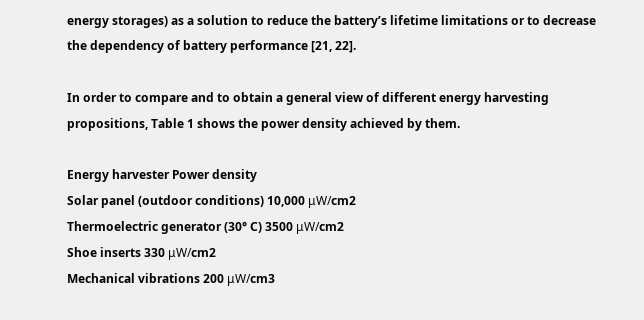energy storages) as a solution to reduce the battery’s lifetime limitations or to decrease the dependency of battery performance [21, 22].

In order to compare and to obtain a general view of different energy harvesting propositions, Table 1 shows the power density achieved by them.

Energy harvester Power density
Solar panel (outdoor conditions) 10,000 μW/cm2
Thermoelectric generator (30° C) 3500 μW/cm2
Shoe inserts 330 μW/cm2
Mechanical vibrations 200 μW/cm3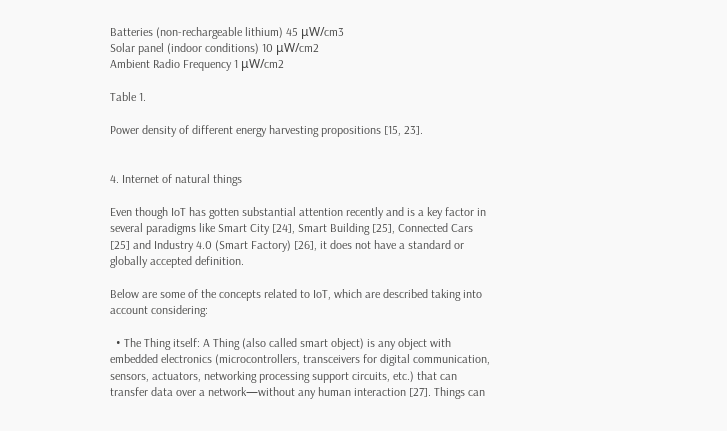Batteries (non-rechargeable lithium) 45 μW/cm3
Solar panel (indoor conditions) 10 μW/cm2
Ambient Radio Frequency 1 μW/cm2

Table 1.

Power density of different energy harvesting propositions [15, 23].


4. Internet of natural things

Even though IoT has gotten substantial attention recently and is a key factor in several paradigms like Smart City [24], Smart Building [25], Connected Cars [25] and Industry 4.0 (Smart Factory) [26], it does not have a standard or globally accepted definition.

Below are some of the concepts related to IoT, which are described taking into account considering:

  • The Thing itself: A Thing (also called smart object) is any object with embedded electronics (microcontrollers, transceivers for digital communication, sensors, actuators, networking processing support circuits, etc.) that can transfer data over a network—without any human interaction [27]. Things can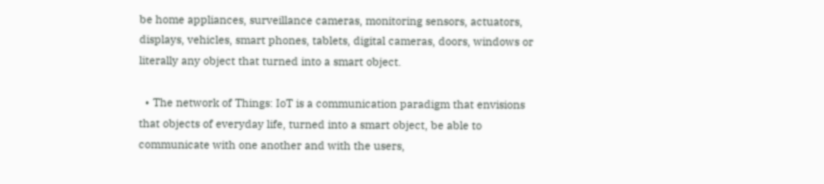be home appliances, surveillance cameras, monitoring sensors, actuators, displays, vehicles, smart phones, tablets, digital cameras, doors, windows or literally any object that turned into a smart object.

  • The network of Things: IoT is a communication paradigm that envisions that objects of everyday life, turned into a smart object, be able to communicate with one another and with the users,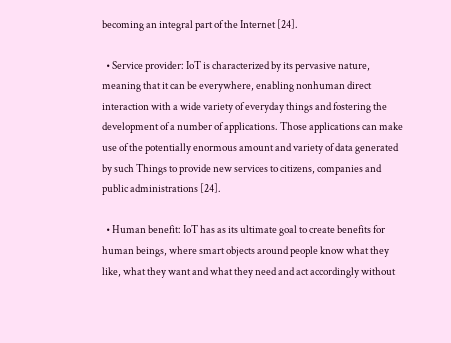becoming an integral part of the Internet [24].

  • Service provider: IoT is characterized by its pervasive nature, meaning that it can be everywhere, enabling nonhuman direct interaction with a wide variety of everyday things and fostering the development of a number of applications. Those applications can make use of the potentially enormous amount and variety of data generated by such Things to provide new services to citizens, companies and public administrations [24].

  • Human benefit: IoT has as its ultimate goal to create benefits for human beings, where smart objects around people know what they like, what they want and what they need and act accordingly without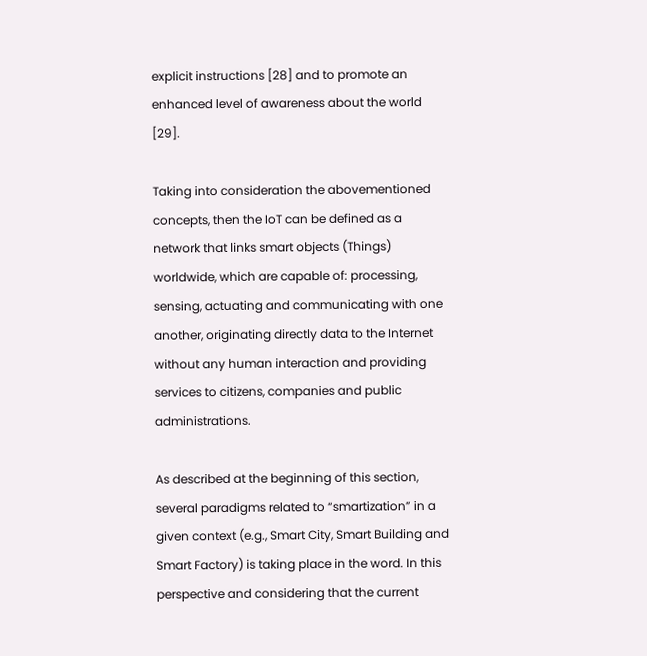explicit instructions [28] and to promote an enhanced level of awareness about the world [29].

Taking into consideration the abovementioned concepts, then the IoT can be defined as a network that links smart objects (Things) worldwide, which are capable of: processing, sensing, actuating and communicating with one another, originating directly data to the Internet without any human interaction and providing services to citizens, companies and public administrations.

As described at the beginning of this section, several paradigms related to “smartization” in a given context (e.g., Smart City, Smart Building and Smart Factory) is taking place in the word. In this perspective and considering that the current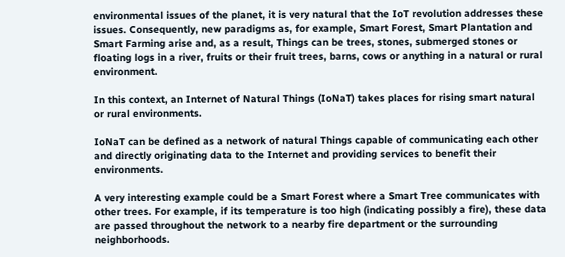environmental issues of the planet, it is very natural that the IoT revolution addresses these issues. Consequently, new paradigms as, for example, Smart Forest, Smart Plantation and Smart Farming arise and, as a result, Things can be trees, stones, submerged stones or floating logs in a river, fruits or their fruit trees, barns, cows or anything in a natural or rural environment.

In this context, an Internet of Natural Things (IoNaT) takes places for rising smart natural or rural environments.

IoNaT can be defined as a network of natural Things capable of communicating each other and directly originating data to the Internet and providing services to benefit their environments.

A very interesting example could be a Smart Forest where a Smart Tree communicates with other trees. For example, if its temperature is too high (indicating possibly a fire), these data are passed throughout the network to a nearby fire department or the surrounding neighborhoods.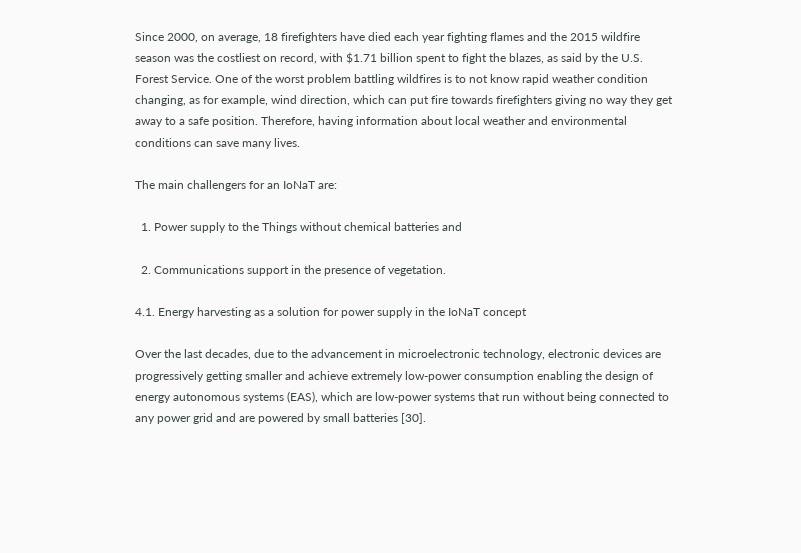Since 2000, on average, 18 firefighters have died each year fighting flames and the 2015 wildfire season was the costliest on record, with $1.71 billion spent to fight the blazes, as said by the U.S. Forest Service. One of the worst problem battling wildfires is to not know rapid weather condition changing, as for example, wind direction, which can put fire towards firefighters giving no way they get away to a safe position. Therefore, having information about local weather and environmental conditions can save many lives.

The main challengers for an IoNaT are:

  1. Power supply to the Things without chemical batteries and

  2. Communications support in the presence of vegetation.

4.1. Energy harvesting as a solution for power supply in the IoNaT concept

Over the last decades, due to the advancement in microelectronic technology, electronic devices are progressively getting smaller and achieve extremely low-power consumption enabling the design of energy autonomous systems (EAS), which are low-power systems that run without being connected to any power grid and are powered by small batteries [30].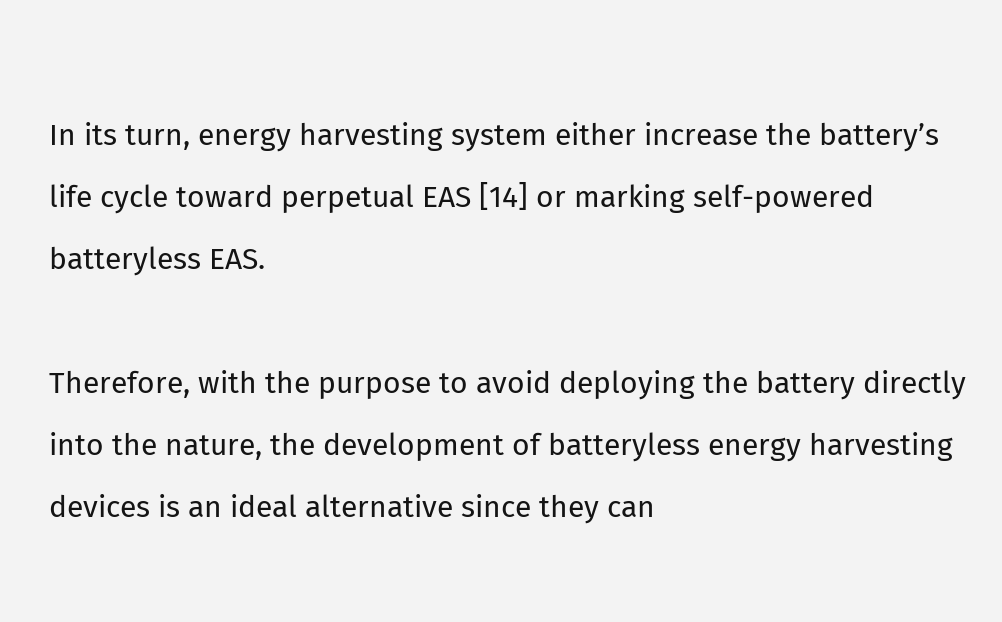In its turn, energy harvesting system either increase the battery’s life cycle toward perpetual EAS [14] or marking self-powered batteryless EAS.

Therefore, with the purpose to avoid deploying the battery directly into the nature, the development of batteryless energy harvesting devices is an ideal alternative since they can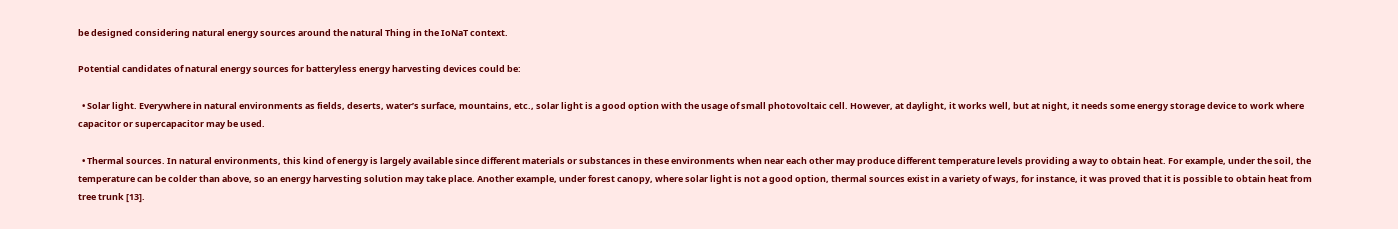be designed considering natural energy sources around the natural Thing in the IoNaT context.

Potential candidates of natural energy sources for batteryless energy harvesting devices could be:

  • Solar light. Everywhere in natural environments as fields, deserts, water’s surface, mountains, etc., solar light is a good option with the usage of small photovoltaic cell. However, at daylight, it works well, but at night, it needs some energy storage device to work where capacitor or supercapacitor may be used.

  • Thermal sources. In natural environments, this kind of energy is largely available since different materials or substances in these environments when near each other may produce different temperature levels providing a way to obtain heat. For example, under the soil, the temperature can be colder than above, so an energy harvesting solution may take place. Another example, under forest canopy, where solar light is not a good option, thermal sources exist in a variety of ways, for instance, it was proved that it is possible to obtain heat from tree trunk [13].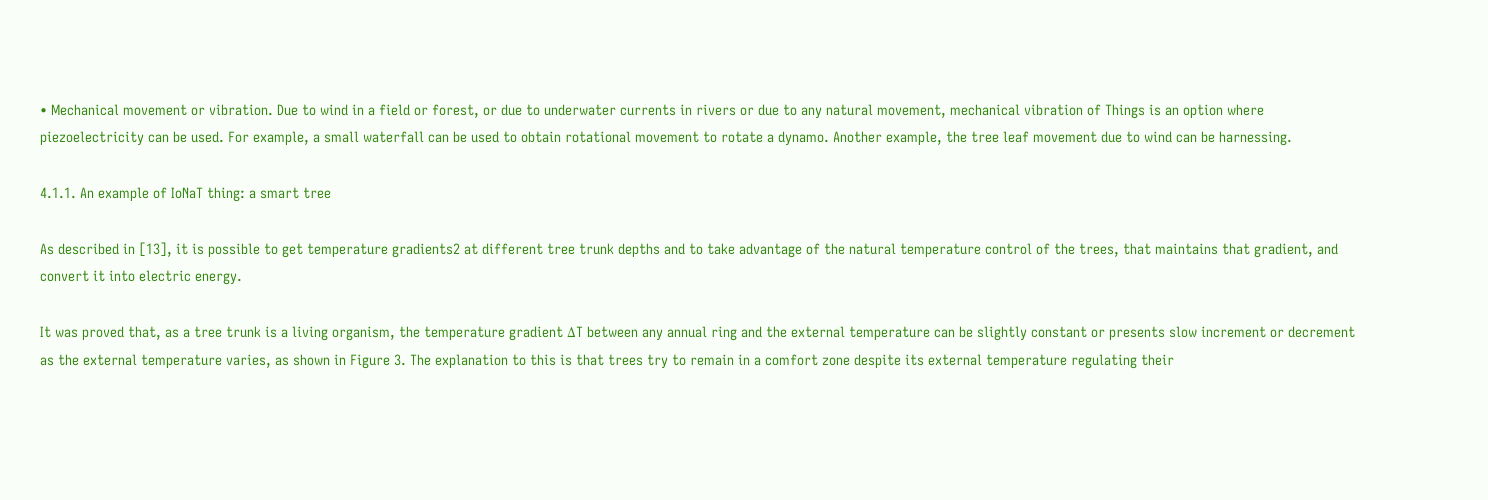• Mechanical movement or vibration. Due to wind in a field or forest, or due to underwater currents in rivers or due to any natural movement, mechanical vibration of Things is an option where piezoelectricity can be used. For example, a small waterfall can be used to obtain rotational movement to rotate a dynamo. Another example, the tree leaf movement due to wind can be harnessing.

4.1.1. An example of IoNaT thing: a smart tree

As described in [13], it is possible to get temperature gradients2 at different tree trunk depths and to take advantage of the natural temperature control of the trees, that maintains that gradient, and convert it into electric energy.

It was proved that, as a tree trunk is a living organism, the temperature gradient ΔT between any annual ring and the external temperature can be slightly constant or presents slow increment or decrement as the external temperature varies, as shown in Figure 3. The explanation to this is that trees try to remain in a comfort zone despite its external temperature regulating their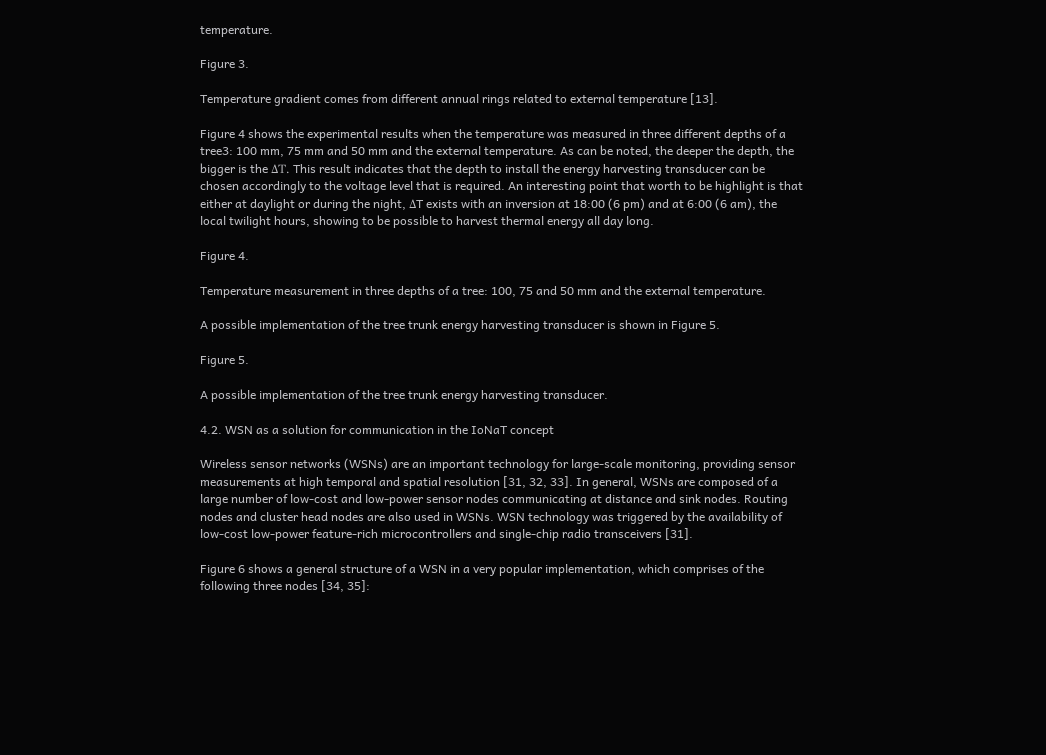temperature.

Figure 3.

Temperature gradient comes from different annual rings related to external temperature [13].

Figure 4 shows the experimental results when the temperature was measured in three different depths of a tree3: 100 mm, 75 mm and 50 mm and the external temperature. As can be noted, the deeper the depth, the bigger is the ΔT. This result indicates that the depth to install the energy harvesting transducer can be chosen accordingly to the voltage level that is required. An interesting point that worth to be highlight is that either at daylight or during the night, ΔT exists with an inversion at 18:00 (6 pm) and at 6:00 (6 am), the local twilight hours, showing to be possible to harvest thermal energy all day long.

Figure 4.

Temperature measurement in three depths of a tree: 100, 75 and 50 mm and the external temperature.

A possible implementation of the tree trunk energy harvesting transducer is shown in Figure 5.

Figure 5.

A possible implementation of the tree trunk energy harvesting transducer.

4.2. WSN as a solution for communication in the IoNaT concept

Wireless sensor networks (WSNs) are an important technology for large-scale monitoring, providing sensor measurements at high temporal and spatial resolution [31, 32, 33]. In general, WSNs are composed of a large number of low-cost and low-power sensor nodes communicating at distance and sink nodes. Routing nodes and cluster head nodes are also used in WSNs. WSN technology was triggered by the availability of low-cost low-power feature-rich microcontrollers and single-chip radio transceivers [31].

Figure 6 shows a general structure of a WSN in a very popular implementation, which comprises of the following three nodes [34, 35]: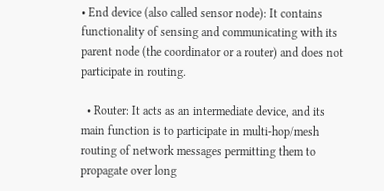• End device (also called sensor node): It contains functionality of sensing and communicating with its parent node (the coordinator or a router) and does not participate in routing.

  • Router: It acts as an intermediate device, and its main function is to participate in multi-hop/mesh routing of network messages permitting them to propagate over long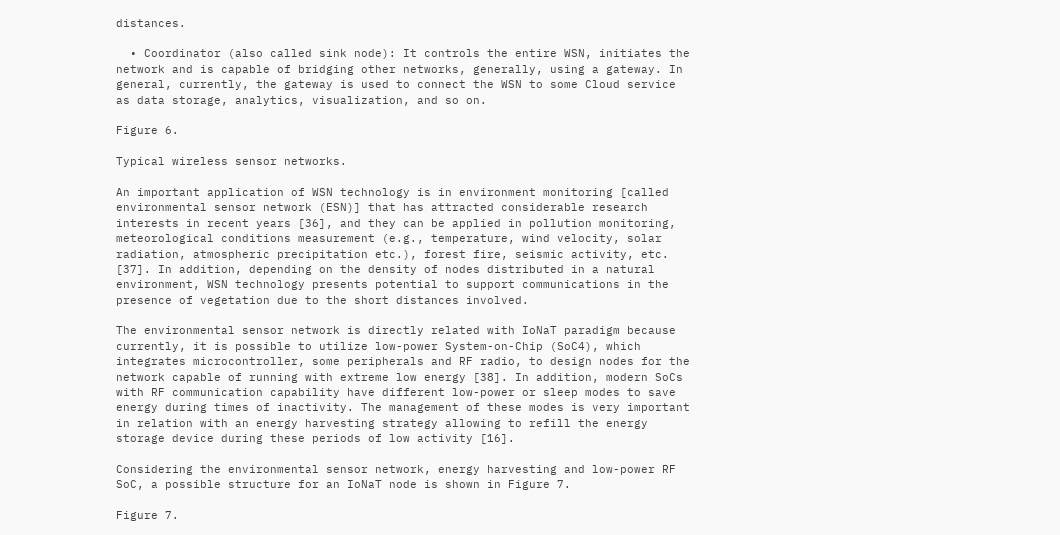distances.

  • Coordinator (also called sink node): It controls the entire WSN, initiates the network and is capable of bridging other networks, generally, using a gateway. In general, currently, the gateway is used to connect the WSN to some Cloud service as data storage, analytics, visualization, and so on.

Figure 6.

Typical wireless sensor networks.

An important application of WSN technology is in environment monitoring [called environmental sensor network (ESN)] that has attracted considerable research interests in recent years [36], and they can be applied in pollution monitoring, meteorological conditions measurement (e.g., temperature, wind velocity, solar radiation, atmospheric precipitation etc.), forest fire, seismic activity, etc. [37]. In addition, depending on the density of nodes distributed in a natural environment, WSN technology presents potential to support communications in the presence of vegetation due to the short distances involved.

The environmental sensor network is directly related with IoNaT paradigm because currently, it is possible to utilize low-power System-on-Chip (SoC4), which integrates microcontroller, some peripherals and RF radio, to design nodes for the network capable of running with extreme low energy [38]. In addition, modern SoCs with RF communication capability have different low-power or sleep modes to save energy during times of inactivity. The management of these modes is very important in relation with an energy harvesting strategy allowing to refill the energy storage device during these periods of low activity [16].

Considering the environmental sensor network, energy harvesting and low-power RF SoC, a possible structure for an IoNaT node is shown in Figure 7.

Figure 7.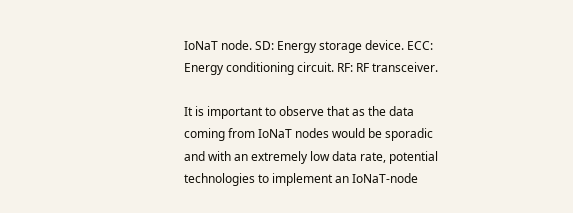IoNaT node. SD: Energy storage device. ECC: Energy conditioning circuit. RF: RF transceiver.

It is important to observe that as the data coming from IoNaT nodes would be sporadic and with an extremely low data rate, potential technologies to implement an IoNaT-node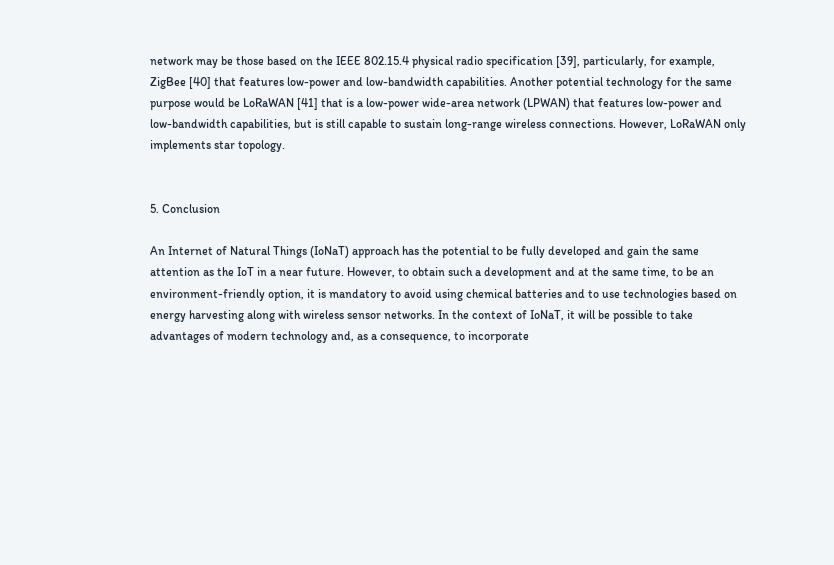network may be those based on the IEEE 802.15.4 physical radio specification [39], particularly, for example, ZigBee [40] that features low-power and low-bandwidth capabilities. Another potential technology for the same purpose would be LoRaWAN [41] that is a low-power wide-area network (LPWAN) that features low-power and low-bandwidth capabilities, but is still capable to sustain long-range wireless connections. However, LoRaWAN only implements star topology.


5. Conclusion

An Internet of Natural Things (IoNaT) approach has the potential to be fully developed and gain the same attention as the IoT in a near future. However, to obtain such a development and at the same time, to be an environment-friendly option, it is mandatory to avoid using chemical batteries and to use technologies based on energy harvesting along with wireless sensor networks. In the context of IoNaT, it will be possible to take advantages of modern technology and, as a consequence, to incorporate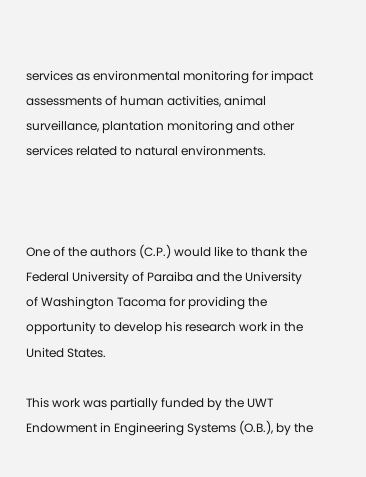services as environmental monitoring for impact assessments of human activities, animal surveillance, plantation monitoring and other services related to natural environments.



One of the authors (C.P.) would like to thank the Federal University of Paraiba and the University of Washington Tacoma for providing the opportunity to develop his research work in the United States.

This work was partially funded by the UWT Endowment in Engineering Systems (O.B.), by the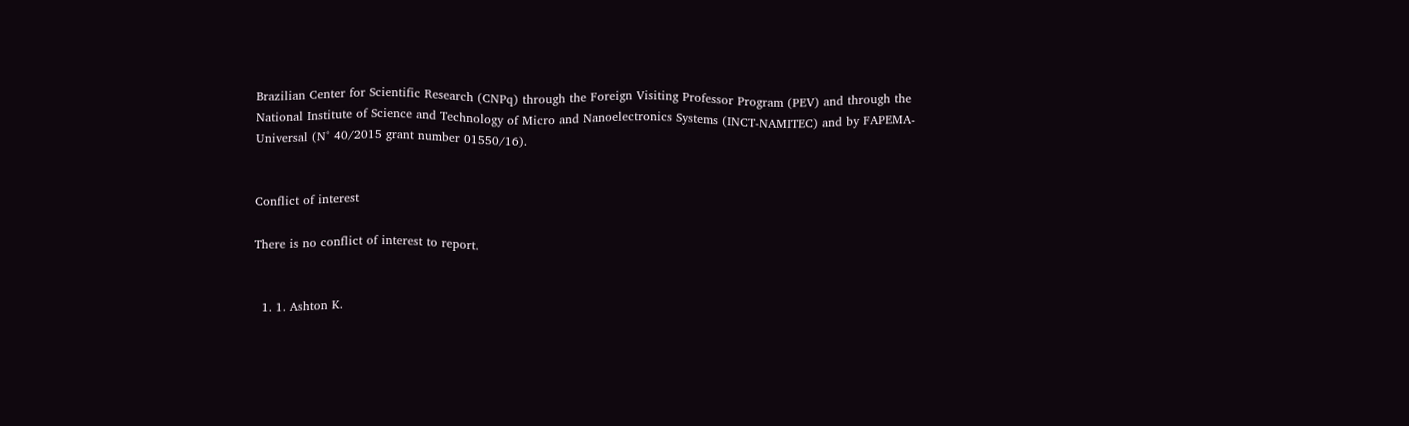Brazilian Center for Scientific Research (CNPq) through the Foreign Visiting Professor Program (PEV) and through the National Institute of Science and Technology of Micro and Nanoelectronics Systems (INCT-NAMITEC) and by FAPEMA-Universal (N° 40/2015 grant number 01550/16).


Conflict of interest

There is no conflict of interest to report.


  1. 1. Ashton K.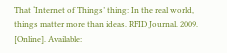That ‘Internet of Things’ thing: In the real world, things matter more than ideas. RFID Journal. 2009. [Online]. Available: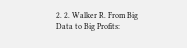2. 2. Walker R. From Big Data to Big Profits: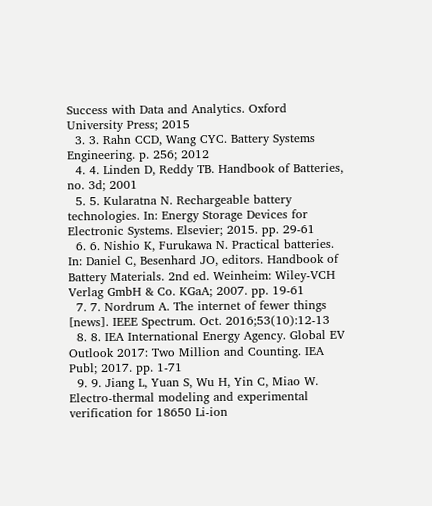Success with Data and Analytics. Oxford University Press; 2015
  3. 3. Rahn CCD, Wang CYC. Battery Systems Engineering. p. 256; 2012
  4. 4. Linden D, Reddy TB. Handbook of Batteries, no. 3d; 2001
  5. 5. Kularatna N. Rechargeable battery technologies. In: Energy Storage Devices for Electronic Systems. Elsevier; 2015. pp. 29-61
  6. 6. Nishio K, Furukawa N. Practical batteries. In: Daniel C, Besenhard JO, editors. Handbook of Battery Materials. 2nd ed. Weinheim: Wiley-VCH Verlag GmbH & Co. KGaA; 2007. pp. 19-61
  7. 7. Nordrum A. The internet of fewer things [news]. IEEE Spectrum. Oct. 2016;53(10):12-13
  8. 8. IEA International Energy Agency. Global EV Outlook 2017: Two Million and Counting. IEA Publ; 2017. pp. 1-71
  9. 9. Jiang L, Yuan S, Wu H, Yin C, Miao W. Electro-thermal modeling and experimental verification for 18650 Li-ion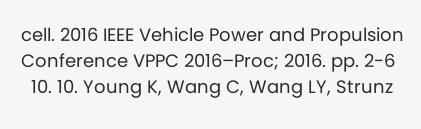cell. 2016 IEEE Vehicle Power and Propulsion Conference VPPC 2016–Proc; 2016. pp. 2-6
  10. 10. Young K, Wang C, Wang LY, Strunz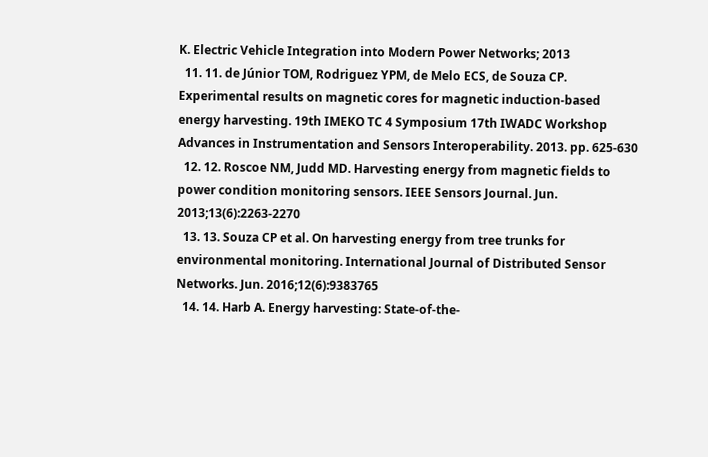K. Electric Vehicle Integration into Modern Power Networks; 2013
  11. 11. de Júnior TOM, Rodriguez YPM, de Melo ECS, de Souza CP. Experimental results on magnetic cores for magnetic induction-based energy harvesting. 19th IMEKO TC 4 Symposium 17th IWADC Workshop Advances in Instrumentation and Sensors Interoperability. 2013. pp. 625-630
  12. 12. Roscoe NM, Judd MD. Harvesting energy from magnetic fields to power condition monitoring sensors. IEEE Sensors Journal. Jun. 2013;13(6):2263-2270
  13. 13. Souza CP et al. On harvesting energy from tree trunks for environmental monitoring. International Journal of Distributed Sensor Networks. Jun. 2016;12(6):9383765
  14. 14. Harb A. Energy harvesting: State-of-the-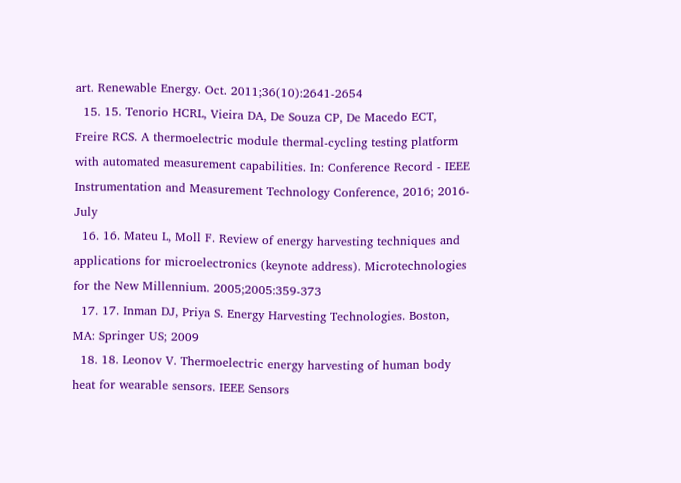art. Renewable Energy. Oct. 2011;36(10):2641-2654
  15. 15. Tenorio HCRL, Vieira DA, De Souza CP, De Macedo ECT, Freire RCS. A thermoelectric module thermal-cycling testing platform with automated measurement capabilities. In: Conference Record - IEEE Instrumentation and Measurement Technology Conference, 2016; 2016-July
  16. 16. Mateu L, Moll F. Review of energy harvesting techniques and applications for microelectronics (keynote address). Microtechnologies for the New Millennium. 2005;2005:359-373
  17. 17. Inman DJ, Priya S. Energy Harvesting Technologies. Boston, MA: Springer US; 2009
  18. 18. Leonov V. Thermoelectric energy harvesting of human body heat for wearable sensors. IEEE Sensors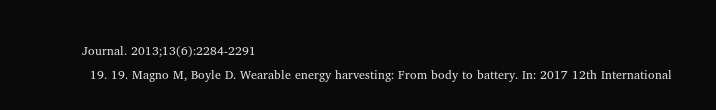Journal. 2013;13(6):2284-2291
  19. 19. Magno M, Boyle D. Wearable energy harvesting: From body to battery. In: 2017 12th International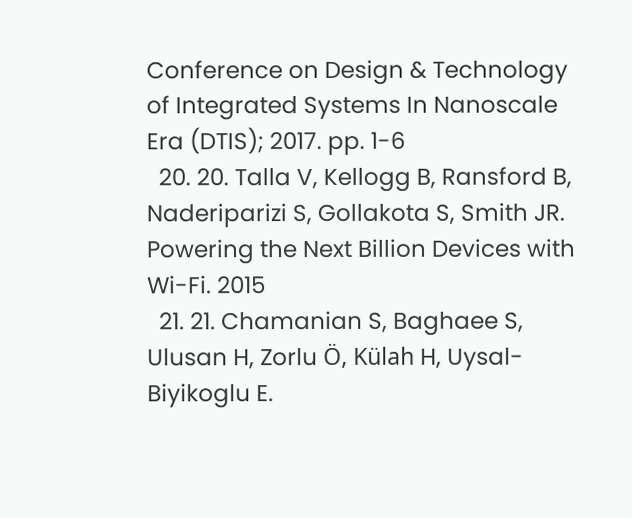Conference on Design & Technology of Integrated Systems In Nanoscale Era (DTIS); 2017. pp. 1-6
  20. 20. Talla V, Kellogg B, Ransford B, Naderiparizi S, Gollakota S, Smith JR. Powering the Next Billion Devices with Wi-Fi. 2015
  21. 21. Chamanian S, Baghaee S, Ulusan H, Zorlu Ö, Külah H, Uysal-Biyikoglu E.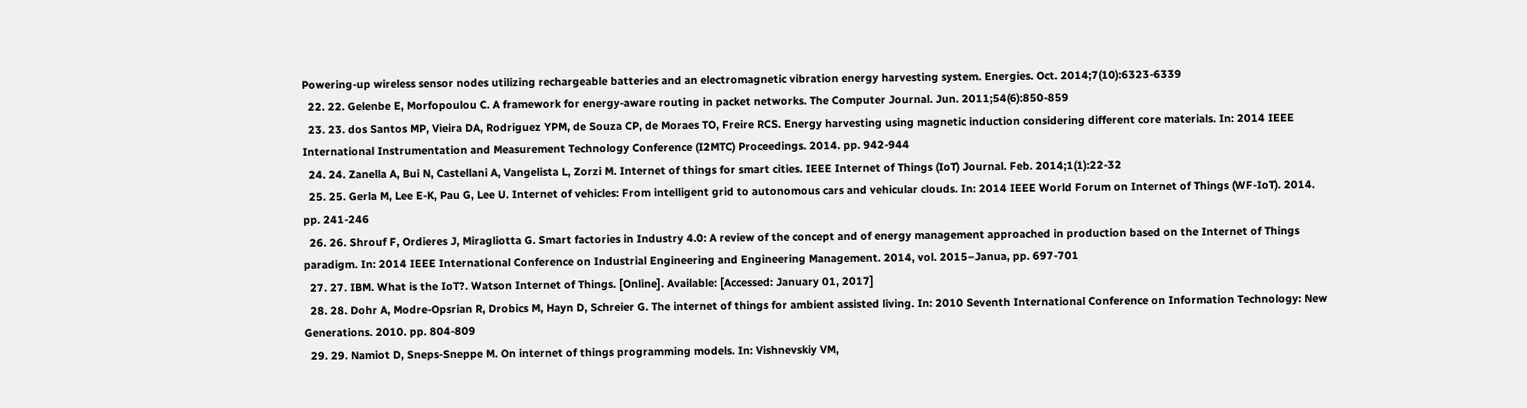Powering-up wireless sensor nodes utilizing rechargeable batteries and an electromagnetic vibration energy harvesting system. Energies. Oct. 2014;7(10):6323-6339
  22. 22. Gelenbe E, Morfopoulou C. A framework for energy-aware routing in packet networks. The Computer Journal. Jun. 2011;54(6):850-859
  23. 23. dos Santos MP, Vieira DA, Rodriguez YPM, de Souza CP, de Moraes TO, Freire RCS. Energy harvesting using magnetic induction considering different core materials. In: 2014 IEEE International Instrumentation and Measurement Technology Conference (I2MTC) Proceedings. 2014. pp. 942-944
  24. 24. Zanella A, Bui N, Castellani A, Vangelista L, Zorzi M. Internet of things for smart cities. IEEE Internet of Things (IoT) Journal. Feb. 2014;1(1):22-32
  25. 25. Gerla M, Lee E-K, Pau G, Lee U. Internet of vehicles: From intelligent grid to autonomous cars and vehicular clouds. In: 2014 IEEE World Forum on Internet of Things (WF-IoT). 2014. pp. 241-246
  26. 26. Shrouf F, Ordieres J, Miragliotta G. Smart factories in Industry 4.0: A review of the concept and of energy management approached in production based on the Internet of Things paradigm. In: 2014 IEEE International Conference on Industrial Engineering and Engineering Management. 2014, vol. 2015–Janua, pp. 697-701
  27. 27. IBM. What is the IoT?. Watson Internet of Things. [Online]. Available: [Accessed: January 01, 2017]
  28. 28. Dohr A, Modre-Opsrian R, Drobics M, Hayn D, Schreier G. The internet of things for ambient assisted living. In: 2010 Seventh International Conference on Information Technology: New Generations. 2010. pp. 804-809
  29. 29. Namiot D, Sneps-Sneppe M. On internet of things programming models. In: Vishnevskiy VM,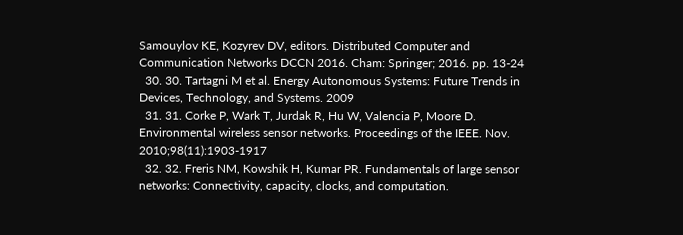Samouylov KE, Kozyrev DV, editors. Distributed Computer and Communication Networks DCCN 2016. Cham: Springer; 2016. pp. 13-24
  30. 30. Tartagni M et al. Energy Autonomous Systems: Future Trends in Devices, Technology, and Systems. 2009
  31. 31. Corke P, Wark T, Jurdak R, Hu W, Valencia P, Moore D. Environmental wireless sensor networks. Proceedings of the IEEE. Nov. 2010;98(11):1903-1917
  32. 32. Freris NM, Kowshik H, Kumar PR. Fundamentals of large sensor networks: Connectivity, capacity, clocks, and computation.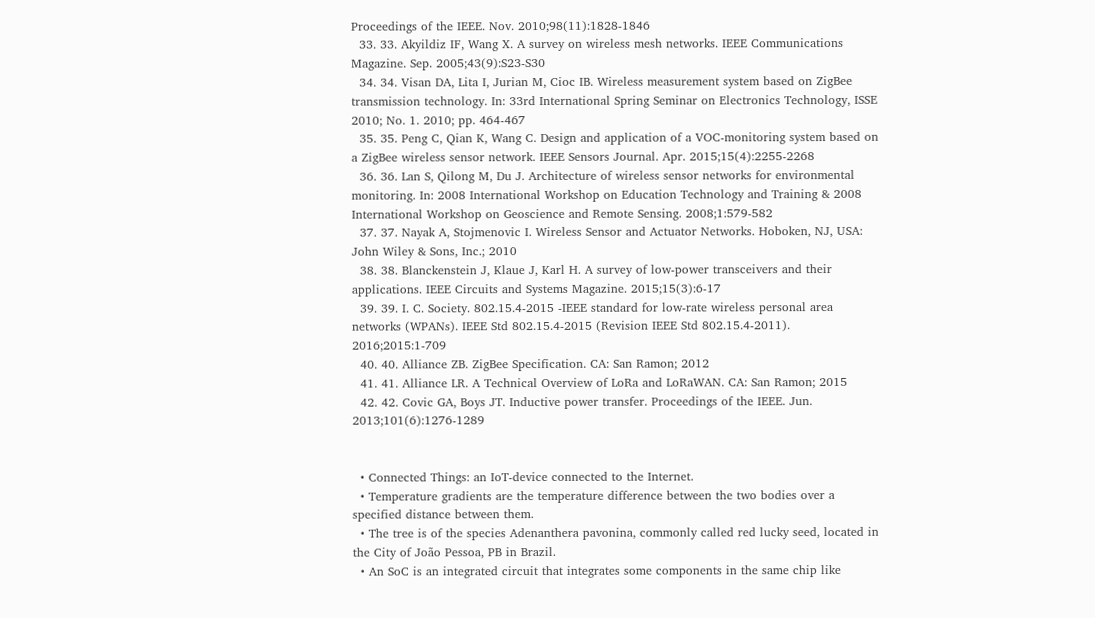Proceedings of the IEEE. Nov. 2010;98(11):1828-1846
  33. 33. Akyildiz IF, Wang X. A survey on wireless mesh networks. IEEE Communications Magazine. Sep. 2005;43(9):S23-S30
  34. 34. Visan DA, Lita I, Jurian M, Cioc IB. Wireless measurement system based on ZigBee transmission technology. In: 33rd International Spring Seminar on Electronics Technology, ISSE 2010; No. 1. 2010; pp. 464-467
  35. 35. Peng C, Qian K, Wang C. Design and application of a VOC-monitoring system based on a ZigBee wireless sensor network. IEEE Sensors Journal. Apr. 2015;15(4):2255-2268
  36. 36. Lan S, Qilong M, Du J. Architecture of wireless sensor networks for environmental monitoring. In: 2008 International Workshop on Education Technology and Training & 2008 International Workshop on Geoscience and Remote Sensing. 2008;1:579-582
  37. 37. Nayak A, Stojmenovic I. Wireless Sensor and Actuator Networks. Hoboken, NJ, USA: John Wiley & Sons, Inc.; 2010
  38. 38. Blanckenstein J, Klaue J, Karl H. A survey of low-power transceivers and their applications. IEEE Circuits and Systems Magazine. 2015;15(3):6-17
  39. 39. I. C. Society. 802.15.4-2015 -IEEE standard for low-rate wireless personal area networks (WPANs). IEEE Std 802.15.4-2015 (Revision IEEE Std 802.15.4-2011). 2016;2015:1-709
  40. 40. Alliance ZB. ZigBee Specification. CA: San Ramon; 2012
  41. 41. Alliance LR. A Technical Overview of LoRa and LoRaWAN. CA: San Ramon; 2015
  42. 42. Covic GA, Boys JT. Inductive power transfer. Proceedings of the IEEE. Jun. 2013;101(6):1276-1289


  • Connected Things: an IoT-device connected to the Internet.
  • Temperature gradients are the temperature difference between the two bodies over a specified distance between them.
  • The tree is of the species Adenanthera pavonina, commonly called red lucky seed, located in the City of João Pessoa, PB in Brazil.
  • An SoC is an integrated circuit that integrates some components in the same chip like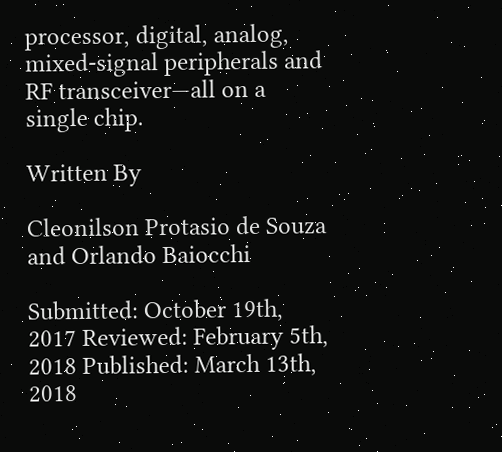processor, digital, analog, mixed-signal peripherals and RF transceiver—all on a single chip.

Written By

Cleonilson Protasio de Souza and Orlando Baiocchi

Submitted: October 19th, 2017 Reviewed: February 5th, 2018 Published: March 13th, 2018